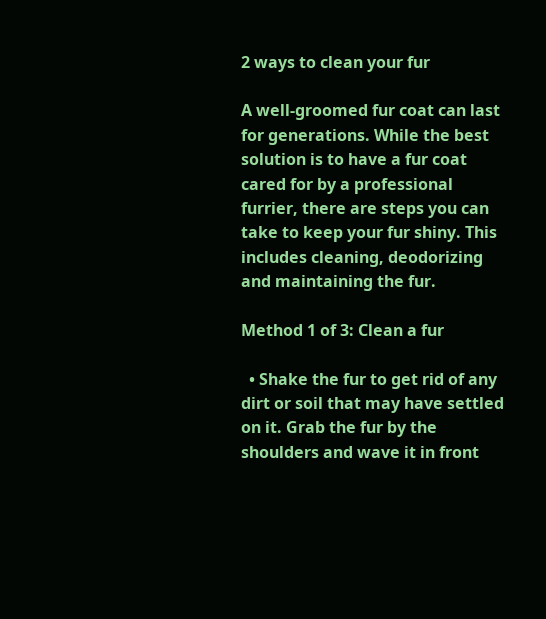2 ways to clean your fur

A well-groomed fur coat can last for generations. While the best solution is to have a fur coat cared for by a professional furrier, there are steps you can take to keep your fur shiny. This includes cleaning, deodorizing and maintaining the fur.

Method 1 of 3: Clean a fur

  • Shake the fur to get rid of any dirt or soil that may have settled on it. Grab the fur by the shoulders and wave it in front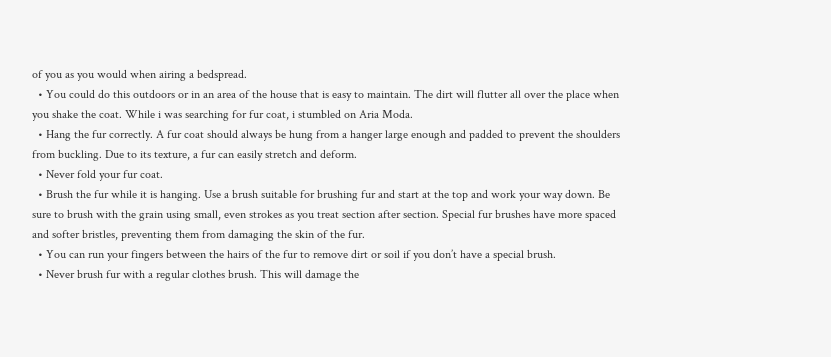of you as you would when airing a bedspread.
  • You could do this outdoors or in an area of the house that is easy to maintain. The dirt will flutter all over the place when you shake the coat. While i was searching for fur coat, i stumbled on Aria Moda.
  • Hang the fur correctly. A fur coat should always be hung from a hanger large enough and padded to prevent the shoulders from buckling. Due to its texture, a fur can easily stretch and deform.
  • Never fold your fur coat.
  • Brush the fur while it is hanging. Use a brush suitable for brushing fur and start at the top and work your way down. Be sure to brush with the grain using small, even strokes as you treat section after section. Special fur brushes have more spaced and softer bristles, preventing them from damaging the skin of the fur.
  • You can run your fingers between the hairs of the fur to remove dirt or soil if you don’t have a special brush.
  • Never brush fur with a regular clothes brush. This will damage the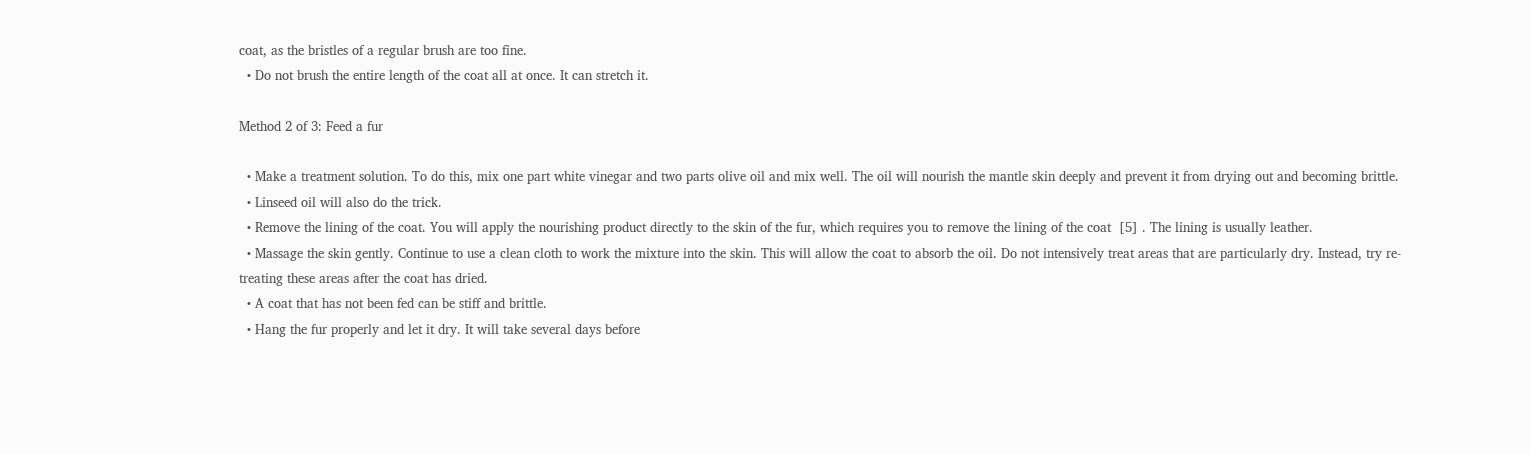coat, as the bristles of a regular brush are too fine.
  • Do not brush the entire length of the coat all at once. It can stretch it.

Method 2 of 3: Feed a fur

  • Make a treatment solution. To do this, mix one part white vinegar and two parts olive oil and mix well. The oil will nourish the mantle skin deeply and prevent it from drying out and becoming brittle.
  • Linseed oil will also do the trick.
  • Remove the lining of the coat. You will apply the nourishing product directly to the skin of the fur, which requires you to remove the lining of the coat  [5] . The lining is usually leather.
  • Massage the skin gently. Continue to use a clean cloth to work the mixture into the skin. This will allow the coat to absorb the oil. Do not intensively treat areas that are particularly dry. Instead, try re-treating these areas after the coat has dried.
  • A coat that has not been fed can be stiff and brittle.
  • Hang the fur properly and let it dry. It will take several days before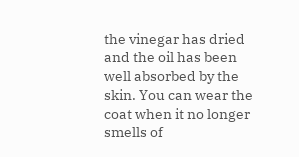the vinegar has dried and the oil has been well absorbed by the skin. You can wear the coat when it no longer smells of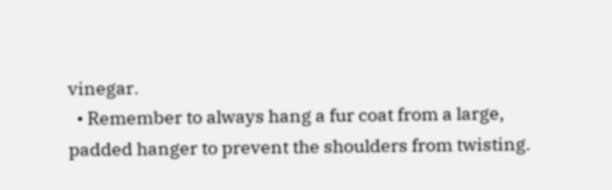vinegar.
  • Remember to always hang a fur coat from a large, padded hanger to prevent the shoulders from twisting.